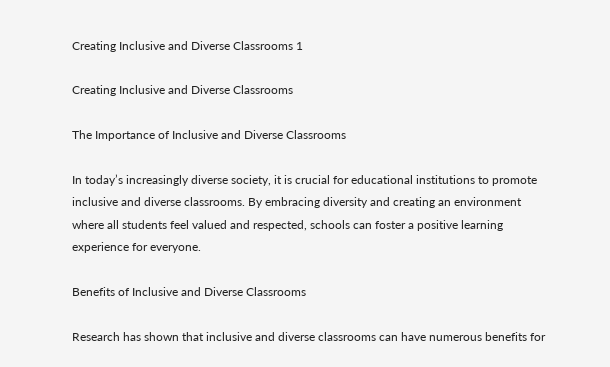Creating Inclusive and Diverse Classrooms 1

Creating Inclusive and Diverse Classrooms

The Importance of Inclusive and Diverse Classrooms

In today’s increasingly diverse society, it is crucial for educational institutions to promote inclusive and diverse classrooms. By embracing diversity and creating an environment where all students feel valued and respected, schools can foster a positive learning experience for everyone.

Benefits of Inclusive and Diverse Classrooms

Research has shown that inclusive and diverse classrooms can have numerous benefits for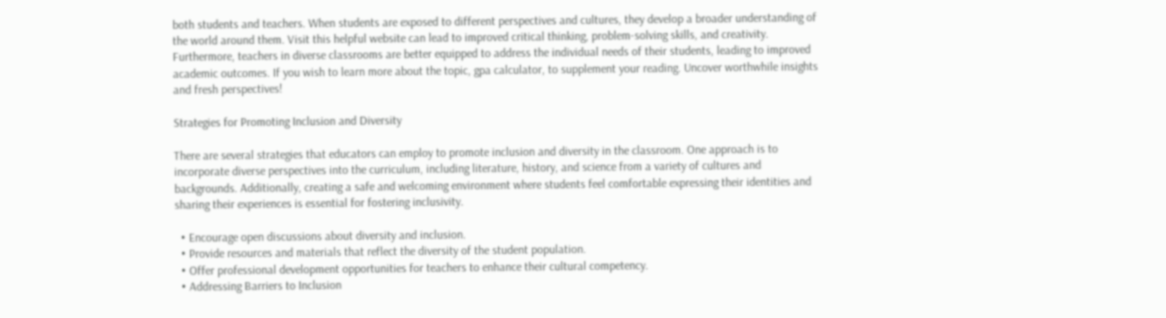both students and teachers. When students are exposed to different perspectives and cultures, they develop a broader understanding of the world around them. Visit this helpful website can lead to improved critical thinking, problem-solving skills, and creativity. Furthermore, teachers in diverse classrooms are better equipped to address the individual needs of their students, leading to improved academic outcomes. If you wish to learn more about the topic, gpa calculator, to supplement your reading. Uncover worthwhile insights and fresh perspectives!

Strategies for Promoting Inclusion and Diversity

There are several strategies that educators can employ to promote inclusion and diversity in the classroom. One approach is to incorporate diverse perspectives into the curriculum, including literature, history, and science from a variety of cultures and backgrounds. Additionally, creating a safe and welcoming environment where students feel comfortable expressing their identities and sharing their experiences is essential for fostering inclusivity.

  • Encourage open discussions about diversity and inclusion.
  • Provide resources and materials that reflect the diversity of the student population.
  • Offer professional development opportunities for teachers to enhance their cultural competency.
  • Addressing Barriers to Inclusion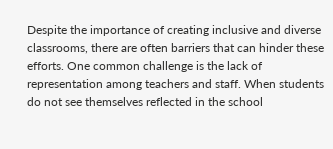Despite the importance of creating inclusive and diverse classrooms, there are often barriers that can hinder these efforts. One common challenge is the lack of representation among teachers and staff. When students do not see themselves reflected in the school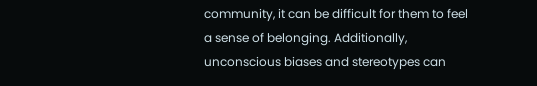community, it can be difficult for them to feel a sense of belonging. Additionally, unconscious biases and stereotypes can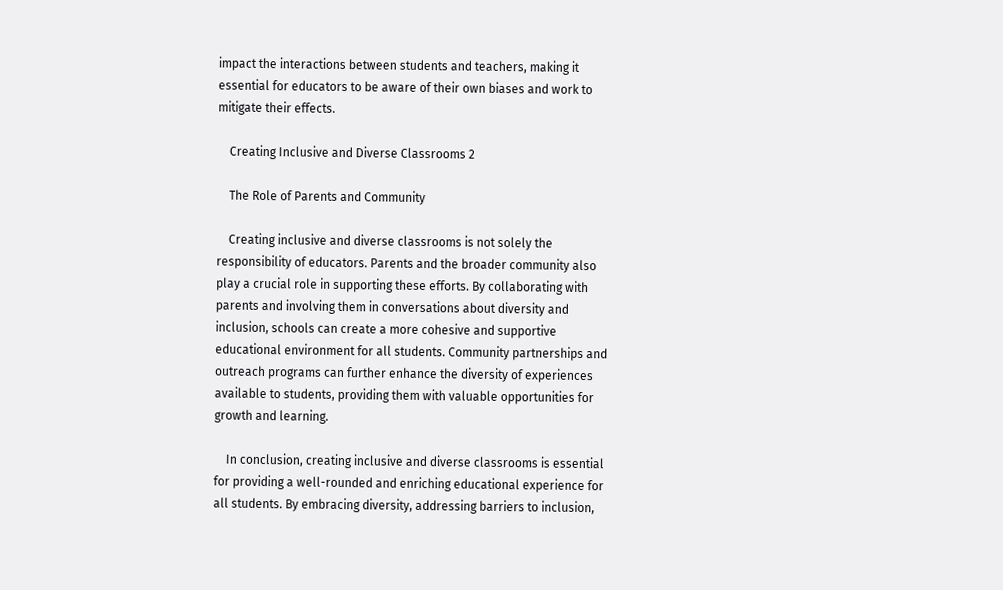impact the interactions between students and teachers, making it essential for educators to be aware of their own biases and work to mitigate their effects.

    Creating Inclusive and Diverse Classrooms 2

    The Role of Parents and Community

    Creating inclusive and diverse classrooms is not solely the responsibility of educators. Parents and the broader community also play a crucial role in supporting these efforts. By collaborating with parents and involving them in conversations about diversity and inclusion, schools can create a more cohesive and supportive educational environment for all students. Community partnerships and outreach programs can further enhance the diversity of experiences available to students, providing them with valuable opportunities for growth and learning.

    In conclusion, creating inclusive and diverse classrooms is essential for providing a well-rounded and enriching educational experience for all students. By embracing diversity, addressing barriers to inclusion,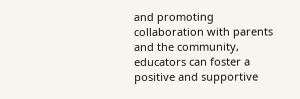and promoting collaboration with parents and the community, educators can foster a positive and supportive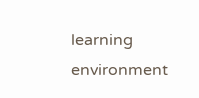learning environment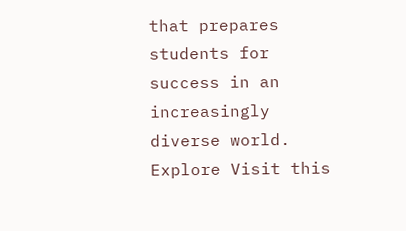that prepares students for success in an increasingly diverse world. Explore Visit this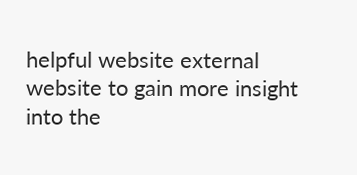helpful website external website to gain more insight into the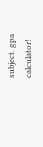subject. gpa calculator!